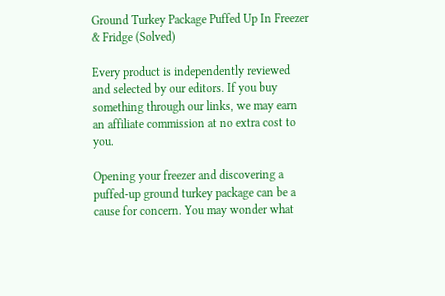Ground Turkey Package Puffed Up In Freezer & Fridge (Solved)

Every product is independently reviewed and selected by our editors. If you buy something through our links, we may earn an affiliate commission at no extra cost to you.

Opening your freezer and discovering a puffed-up ground turkey package can be a cause for concern. You may wonder what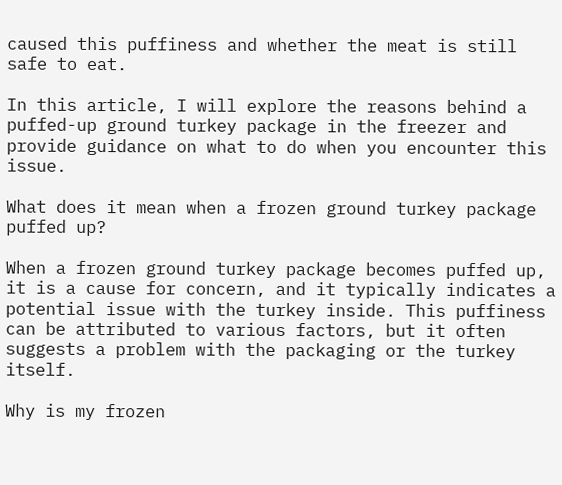caused this puffiness and whether the meat is still safe to eat.

In this article, I will explore the reasons behind a puffed-up ground turkey package in the freezer and provide guidance on what to do when you encounter this issue.

What does it mean when a frozen ground turkey package puffed up?

When a frozen ground turkey package becomes puffed up, it is a cause for concern, and it typically indicates a potential issue with the turkey inside. This puffiness can be attributed to various factors, but it often suggests a problem with the packaging or the turkey itself.

Why is my frozen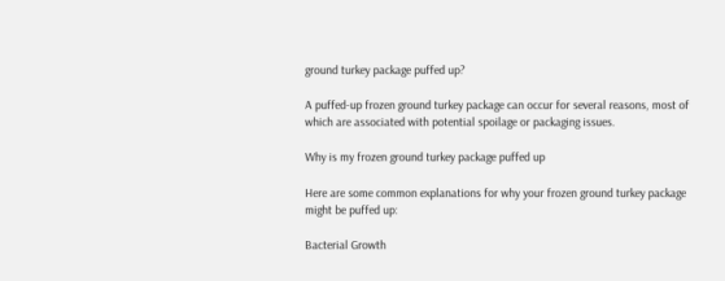ground turkey package puffed up?

A puffed-up frozen ground turkey package can occur for several reasons, most of which are associated with potential spoilage or packaging issues.

Why is my frozen ground turkey package puffed up

Here are some common explanations for why your frozen ground turkey package might be puffed up:

Bacterial Growth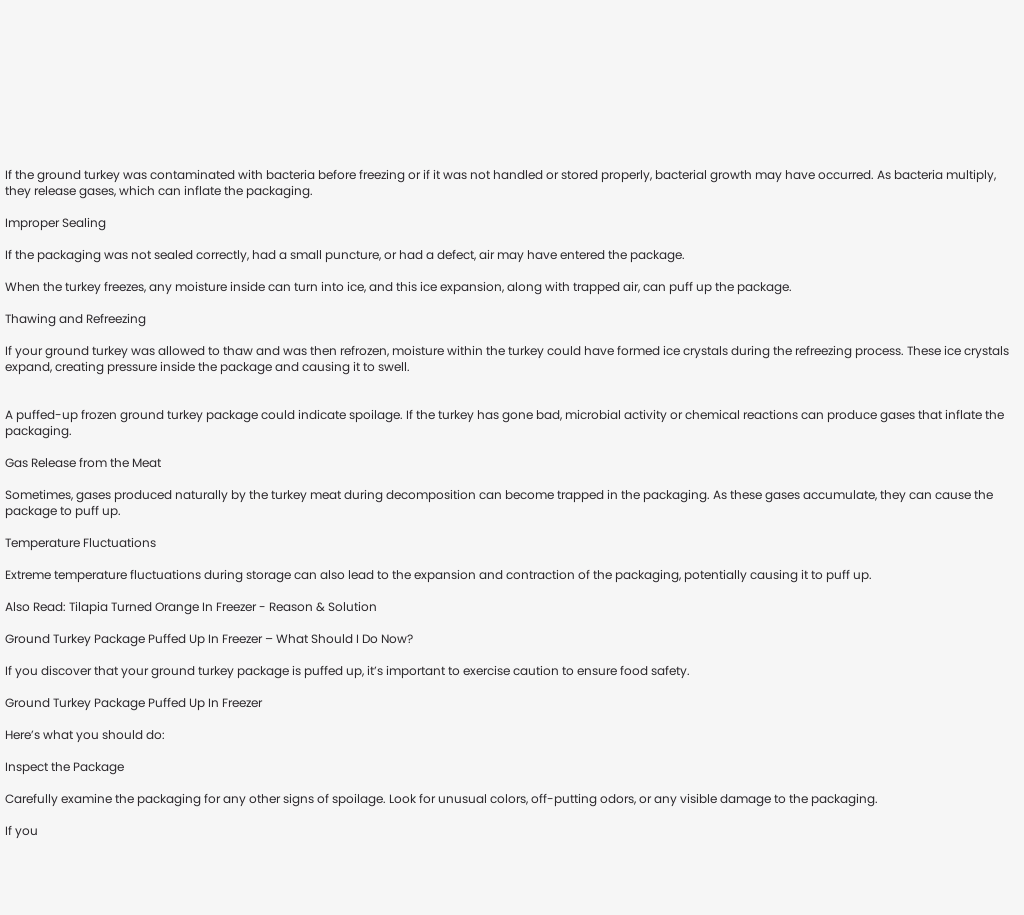If the ground turkey was contaminated with bacteria before freezing or if it was not handled or stored properly, bacterial growth may have occurred. As bacteria multiply, they release gases, which can inflate the packaging.

Improper Sealing

If the packaging was not sealed correctly, had a small puncture, or had a defect, air may have entered the package.

When the turkey freezes, any moisture inside can turn into ice, and this ice expansion, along with trapped air, can puff up the package.

Thawing and Refreezing

If your ground turkey was allowed to thaw and was then refrozen, moisture within the turkey could have formed ice crystals during the refreezing process. These ice crystals expand, creating pressure inside the package and causing it to swell.


A puffed-up frozen ground turkey package could indicate spoilage. If the turkey has gone bad, microbial activity or chemical reactions can produce gases that inflate the packaging.

Gas Release from the Meat

Sometimes, gases produced naturally by the turkey meat during decomposition can become trapped in the packaging. As these gases accumulate, they can cause the package to puff up.

Temperature Fluctuations

Extreme temperature fluctuations during storage can also lead to the expansion and contraction of the packaging, potentially causing it to puff up.

Also Read: Tilapia Turned Orange In Freezer - Reason & Solution

Ground Turkey Package Puffed Up In Freezer – What Should I Do Now?

If you discover that your ground turkey package is puffed up, it’s important to exercise caution to ensure food safety.

Ground Turkey Package Puffed Up In Freezer

Here’s what you should do:

Inspect the Package

Carefully examine the packaging for any other signs of spoilage. Look for unusual colors, off-putting odors, or any visible damage to the packaging.

If you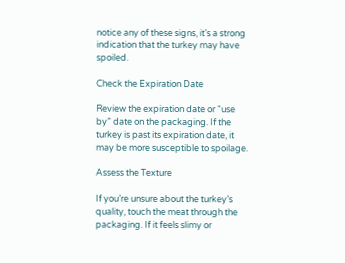notice any of these signs, it’s a strong indication that the turkey may have spoiled.

Check the Expiration Date

Review the expiration date or “use by” date on the packaging. If the turkey is past its expiration date, it may be more susceptible to spoilage.

Assess the Texture

If you’re unsure about the turkey’s quality, touch the meat through the packaging. If it feels slimy or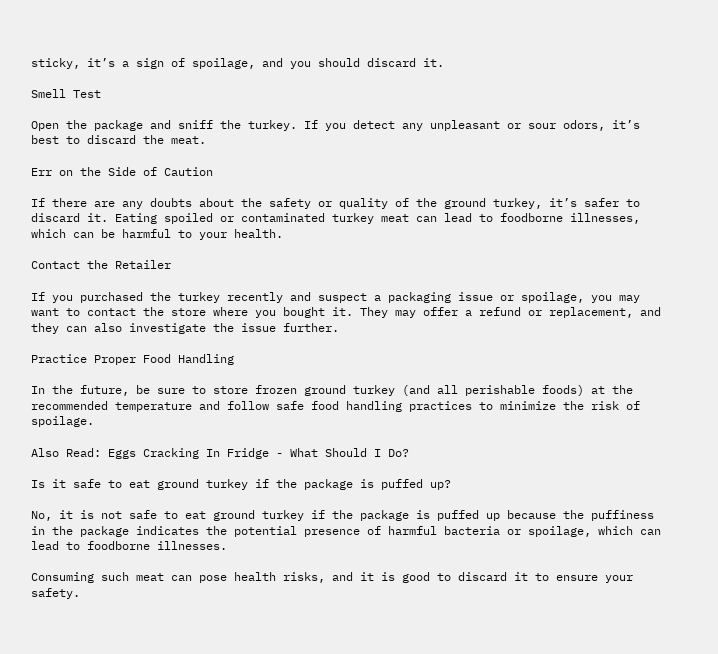sticky, it’s a sign of spoilage, and you should discard it.

Smell Test

Open the package and sniff the turkey. If you detect any unpleasant or sour odors, it’s best to discard the meat.

Err on the Side of Caution

If there are any doubts about the safety or quality of the ground turkey, it’s safer to discard it. Eating spoiled or contaminated turkey meat can lead to foodborne illnesses, which can be harmful to your health.

Contact the Retailer

If you purchased the turkey recently and suspect a packaging issue or spoilage, you may want to contact the store where you bought it. They may offer a refund or replacement, and they can also investigate the issue further.

Practice Proper Food Handling

In the future, be sure to store frozen ground turkey (and all perishable foods) at the recommended temperature and follow safe food handling practices to minimize the risk of spoilage.

Also Read: Eggs Cracking In Fridge - What Should I Do?

Is it safe to eat ground turkey if the package is puffed up?

No, it is not safe to eat ground turkey if the package is puffed up because the puffiness in the package indicates the potential presence of harmful bacteria or spoilage, which can lead to foodborne illnesses.

Consuming such meat can pose health risks, and it is good to discard it to ensure your safety.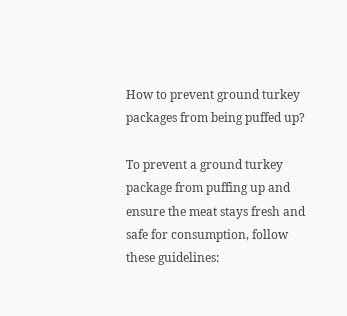How to prevent ground turkey packages from being puffed up?

To prevent a ground turkey package from puffing up and ensure the meat stays fresh and safe for consumption, follow these guidelines: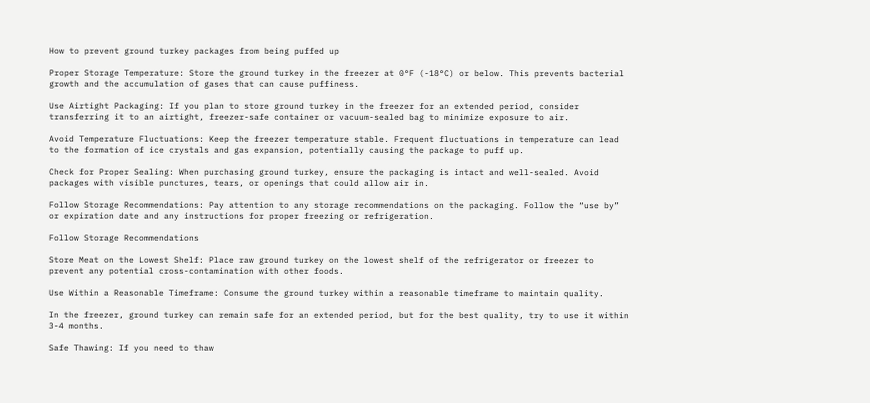How to prevent ground turkey packages from being puffed up

Proper Storage Temperature: Store the ground turkey in the freezer at 0°F (-18°C) or below. This prevents bacterial growth and the accumulation of gases that can cause puffiness.

Use Airtight Packaging: If you plan to store ground turkey in the freezer for an extended period, consider transferring it to an airtight, freezer-safe container or vacuum-sealed bag to minimize exposure to air.

Avoid Temperature Fluctuations: Keep the freezer temperature stable. Frequent fluctuations in temperature can lead to the formation of ice crystals and gas expansion, potentially causing the package to puff up.

Check for Proper Sealing: When purchasing ground turkey, ensure the packaging is intact and well-sealed. Avoid packages with visible punctures, tears, or openings that could allow air in.

Follow Storage Recommendations: Pay attention to any storage recommendations on the packaging. Follow the “use by” or expiration date and any instructions for proper freezing or refrigeration.

Follow Storage Recommendations

Store Meat on the Lowest Shelf: Place raw ground turkey on the lowest shelf of the refrigerator or freezer to prevent any potential cross-contamination with other foods.

Use Within a Reasonable Timeframe: Consume the ground turkey within a reasonable timeframe to maintain quality.

In the freezer, ground turkey can remain safe for an extended period, but for the best quality, try to use it within 3-4 months.

Safe Thawing: If you need to thaw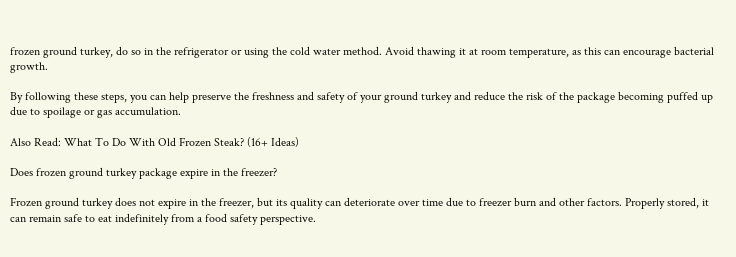frozen ground turkey, do so in the refrigerator or using the cold water method. Avoid thawing it at room temperature, as this can encourage bacterial growth.

By following these steps, you can help preserve the freshness and safety of your ground turkey and reduce the risk of the package becoming puffed up due to spoilage or gas accumulation.

Also Read: What To Do With Old Frozen Steak? (16+ Ideas)

Does frozen ground turkey package expire in the freezer?

Frozen ground turkey does not expire in the freezer, but its quality can deteriorate over time due to freezer burn and other factors. Properly stored, it can remain safe to eat indefinitely from a food safety perspective.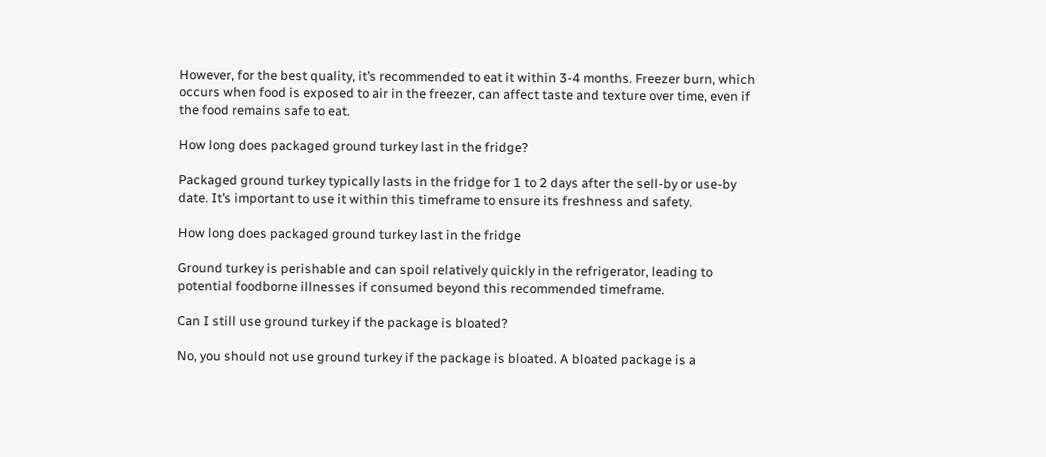However, for the best quality, it’s recommended to eat it within 3-4 months. Freezer burn, which occurs when food is exposed to air in the freezer, can affect taste and texture over time, even if the food remains safe to eat.

How long does packaged ground turkey last in the fridge?

Packaged ground turkey typically lasts in the fridge for 1 to 2 days after the sell-by or use-by date. It’s important to use it within this timeframe to ensure its freshness and safety.

How long does packaged ground turkey last in the fridge

Ground turkey is perishable and can spoil relatively quickly in the refrigerator, leading to potential foodborne illnesses if consumed beyond this recommended timeframe.

Can I still use ground turkey if the package is bloated?

No, you should not use ground turkey if the package is bloated. A bloated package is a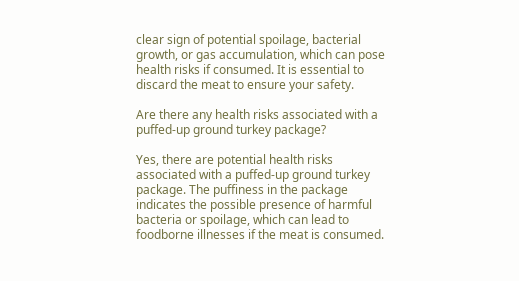clear sign of potential spoilage, bacterial growth, or gas accumulation, which can pose health risks if consumed. It is essential to discard the meat to ensure your safety.

Are there any health risks associated with a puffed-up ground turkey package?

Yes, there are potential health risks associated with a puffed-up ground turkey package. The puffiness in the package indicates the possible presence of harmful bacteria or spoilage, which can lead to foodborne illnesses if the meat is consumed.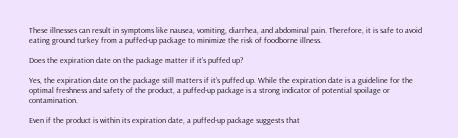These illnesses can result in symptoms like nausea, vomiting, diarrhea, and abdominal pain. Therefore, it is safe to avoid eating ground turkey from a puffed-up package to minimize the risk of foodborne illness.

Does the expiration date on the package matter if it’s puffed up?

Yes, the expiration date on the package still matters if it’s puffed up. While the expiration date is a guideline for the optimal freshness and safety of the product, a puffed-up package is a strong indicator of potential spoilage or contamination.

Even if the product is within its expiration date, a puffed-up package suggests that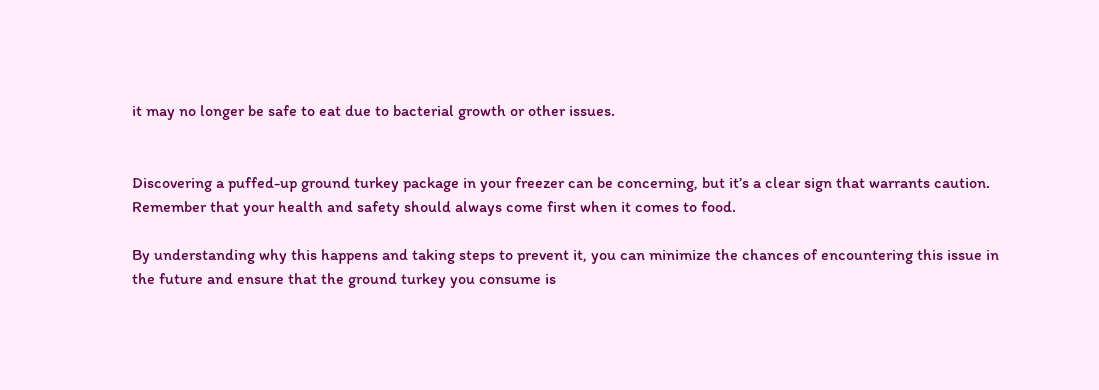it may no longer be safe to eat due to bacterial growth or other issues.


Discovering a puffed-up ground turkey package in your freezer can be concerning, but it’s a clear sign that warrants caution. Remember that your health and safety should always come first when it comes to food.

By understanding why this happens and taking steps to prevent it, you can minimize the chances of encountering this issue in the future and ensure that the ground turkey you consume is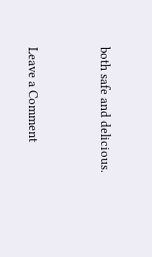both safe and delicious.



Leave a Comment